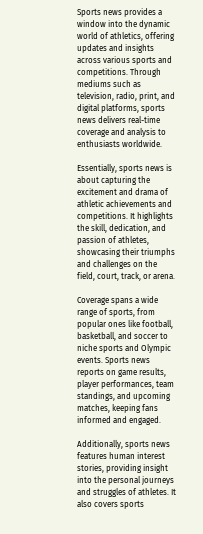Sports news provides a window into the dynamic world of athletics, offering updates and insights across various sports and competitions. Through mediums such as television, radio, print, and digital platforms, sports news delivers real-time coverage and analysis to enthusiasts worldwide.

Essentially, sports news is about capturing the excitement and drama of athletic achievements and competitions. It highlights the skill, dedication, and passion of athletes, showcasing their triumphs and challenges on the field, court, track, or arena.

Coverage spans a wide range of sports, from popular ones like football, basketball, and soccer to niche sports and Olympic events. Sports news reports on game results, player performances, team standings, and upcoming matches, keeping fans informed and engaged.

Additionally, sports news features human interest stories, providing insight into the personal journeys and struggles of athletes. It also covers sports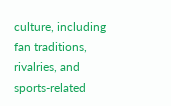culture, including fan traditions, rivalries, and sports-related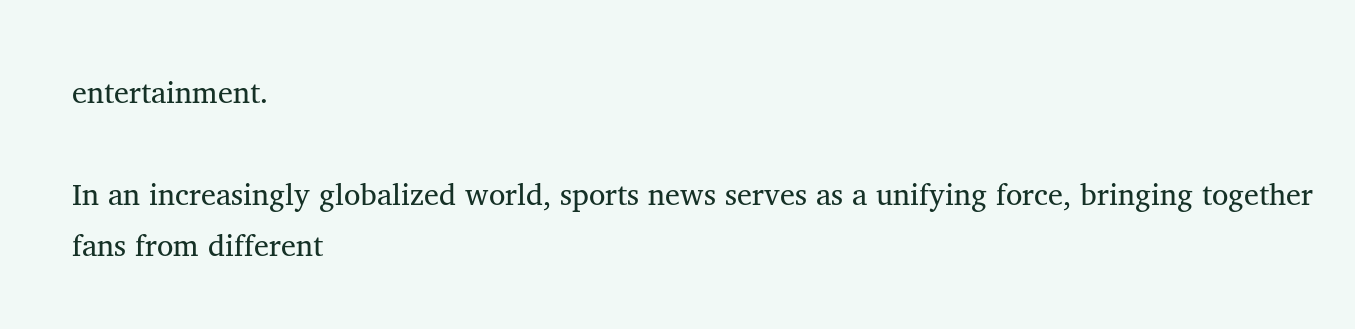entertainment.

In an increasingly globalized world, sports news serves as a unifying force, bringing together fans from different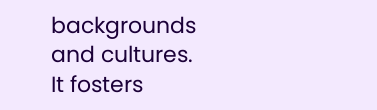backgrounds and cultures. It fosters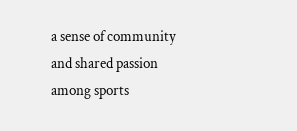a sense of community and shared passion among sports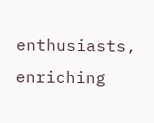enthusiasts, enriching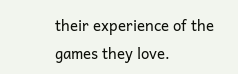their experience of the games they love.